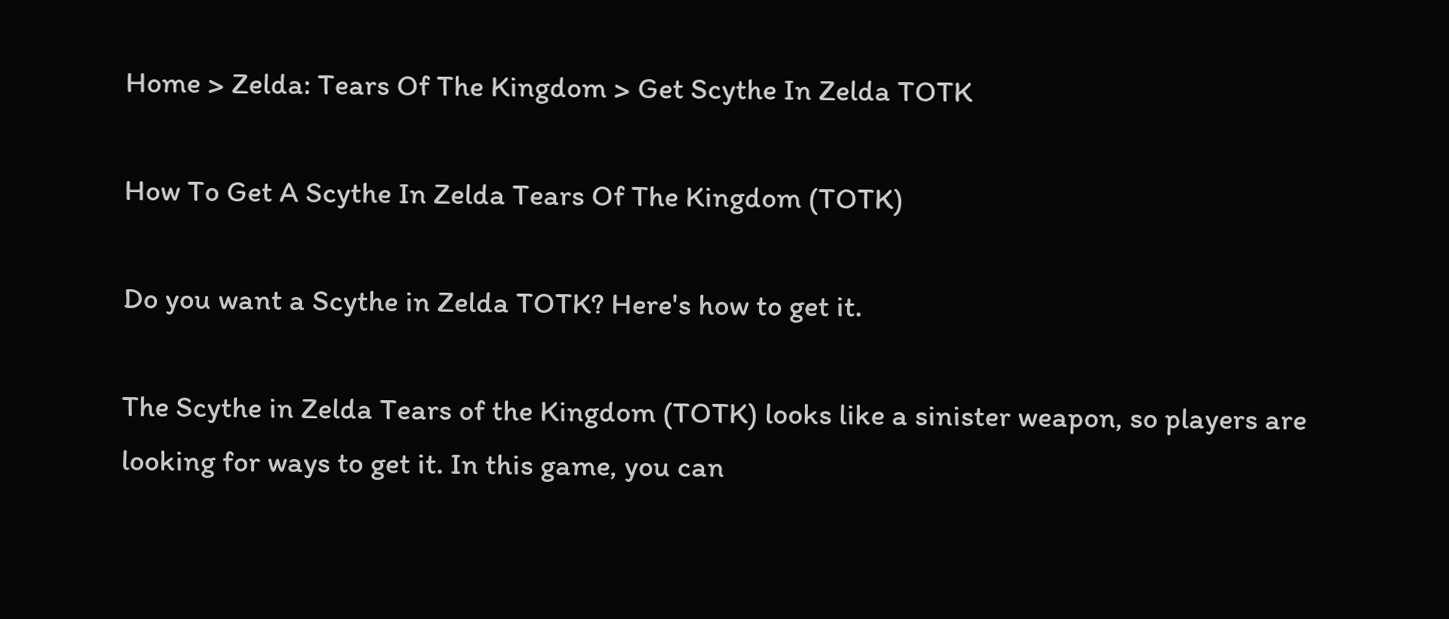Home > Zelda: Tears Of The Kingdom > Get Scythe In Zelda TOTK

How To Get A Scythe In Zelda Tears Of The Kingdom (TOTK)

Do you want a Scythe in Zelda TOTK? Here's how to get it.

The Scythe in Zelda Tears of the Kingdom (TOTK) looks like a sinister weapon, so players are looking for ways to get it. In this game, you can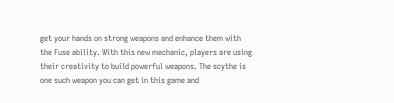get your hands on strong weapons and enhance them with the Fuse ability. With this new mechanic, players are using their creativity to build powerful weapons. The scythe is one such weapon you can get in this game and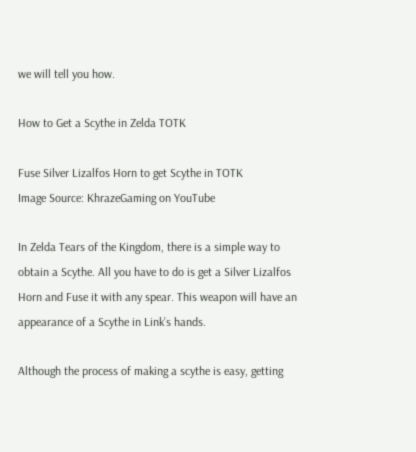we will tell you how.

How to Get a Scythe in Zelda TOTK

Fuse Silver Lizalfos Horn to get Scythe in TOTK
Image Source: KhrazeGaming on YouTube

In Zelda Tears of the Kingdom, there is a simple way to obtain a Scythe. All you have to do is get a Silver Lizalfos Horn and Fuse it with any spear. This weapon will have an appearance of a Scythe in Link’s hands.

Although the process of making a scythe is easy, getting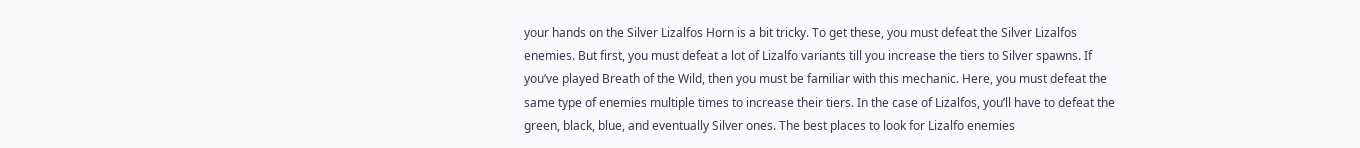your hands on the Silver Lizalfos Horn is a bit tricky. To get these, you must defeat the Silver Lizalfos enemies. But first, you must defeat a lot of Lizalfo variants till you increase the tiers to Silver spawns. If you’ve played Breath of the Wild, then you must be familiar with this mechanic. Here, you must defeat the same type of enemies multiple times to increase their tiers. In the case of Lizalfos, you’ll have to defeat the green, black, blue, and eventually Silver ones. The best places to look for Lizalfo enemies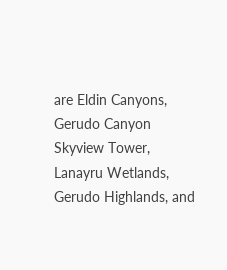are Eldin Canyons, Gerudo Canyon Skyview Tower, Lanayru Wetlands, Gerudo Highlands, and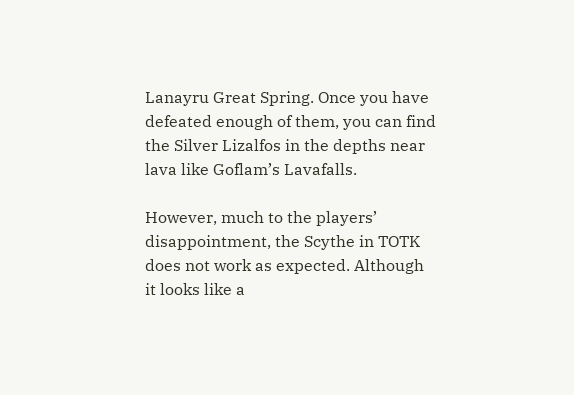Lanayru Great Spring. Once you have defeated enough of them, you can find the Silver Lizalfos in the depths near lava like Goflam’s Lavafalls.

However, much to the players’ disappointment, the Scythe in TOTK does not work as expected. Although it looks like a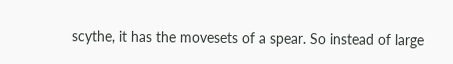scythe, it has the movesets of a spear. So instead of large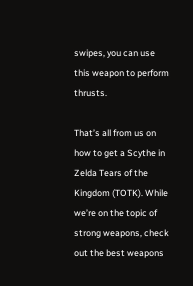swipes, you can use this weapon to perform thrusts.

That’s all from us on how to get a Scythe in Zelda Tears of the Kingdom (TOTK). While we’re on the topic of strong weapons, check out the best weapons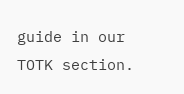guide in our TOTK section.